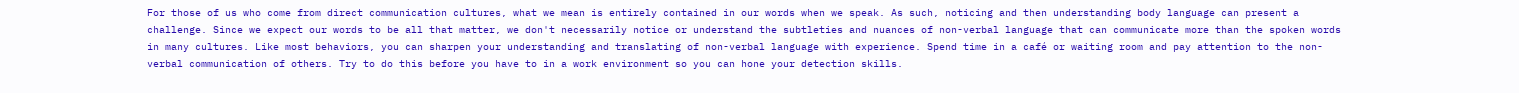For those of us who come from direct communication cultures, what we mean is entirely contained in our words when we speak. As such, noticing and then understanding body language can present a challenge. Since we expect our words to be all that matter, we don't necessarily notice or understand the subtleties and nuances of non-verbal language that can communicate more than the spoken words in many cultures. Like most behaviors, you can sharpen your understanding and translating of non-verbal language with experience. Spend time in a café or waiting room and pay attention to the non-verbal communication of others. Try to do this before you have to in a work environment so you can hone your detection skills.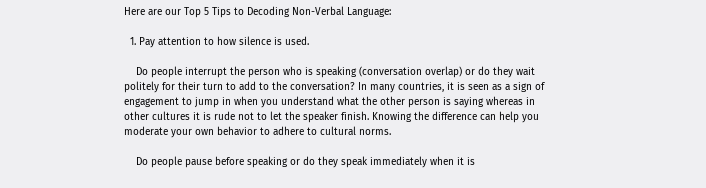Here are our Top 5 Tips to Decoding Non-Verbal Language:

  1. Pay attention to how silence is used.

    Do people interrupt the person who is speaking (conversation overlap) or do they wait politely for their turn to add to the conversation? In many countries, it is seen as a sign of engagement to jump in when you understand what the other person is saying whereas in other cultures it is rude not to let the speaker finish. Knowing the difference can help you moderate your own behavior to adhere to cultural norms.

    Do people pause before speaking or do they speak immediately when it is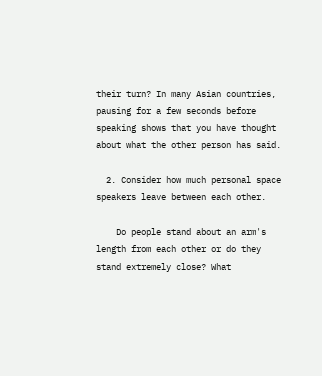their turn? In many Asian countries, pausing for a few seconds before speaking shows that you have thought about what the other person has said.

  2. Consider how much personal space speakers leave between each other.

    Do people stand about an arm's length from each other or do they stand extremely close? What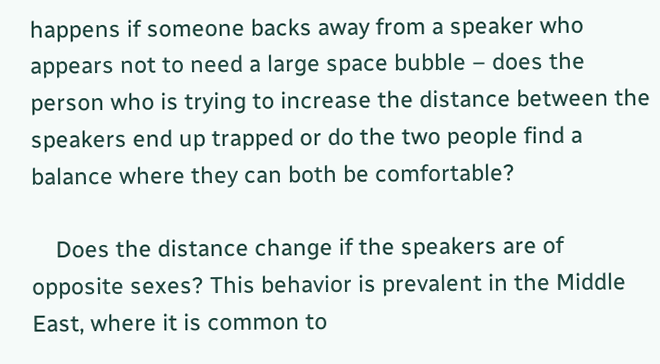happens if someone backs away from a speaker who appears not to need a large space bubble – does the person who is trying to increase the distance between the speakers end up trapped or do the two people find a balance where they can both be comfortable?

    Does the distance change if the speakers are of opposite sexes? This behavior is prevalent in the Middle East, where it is common to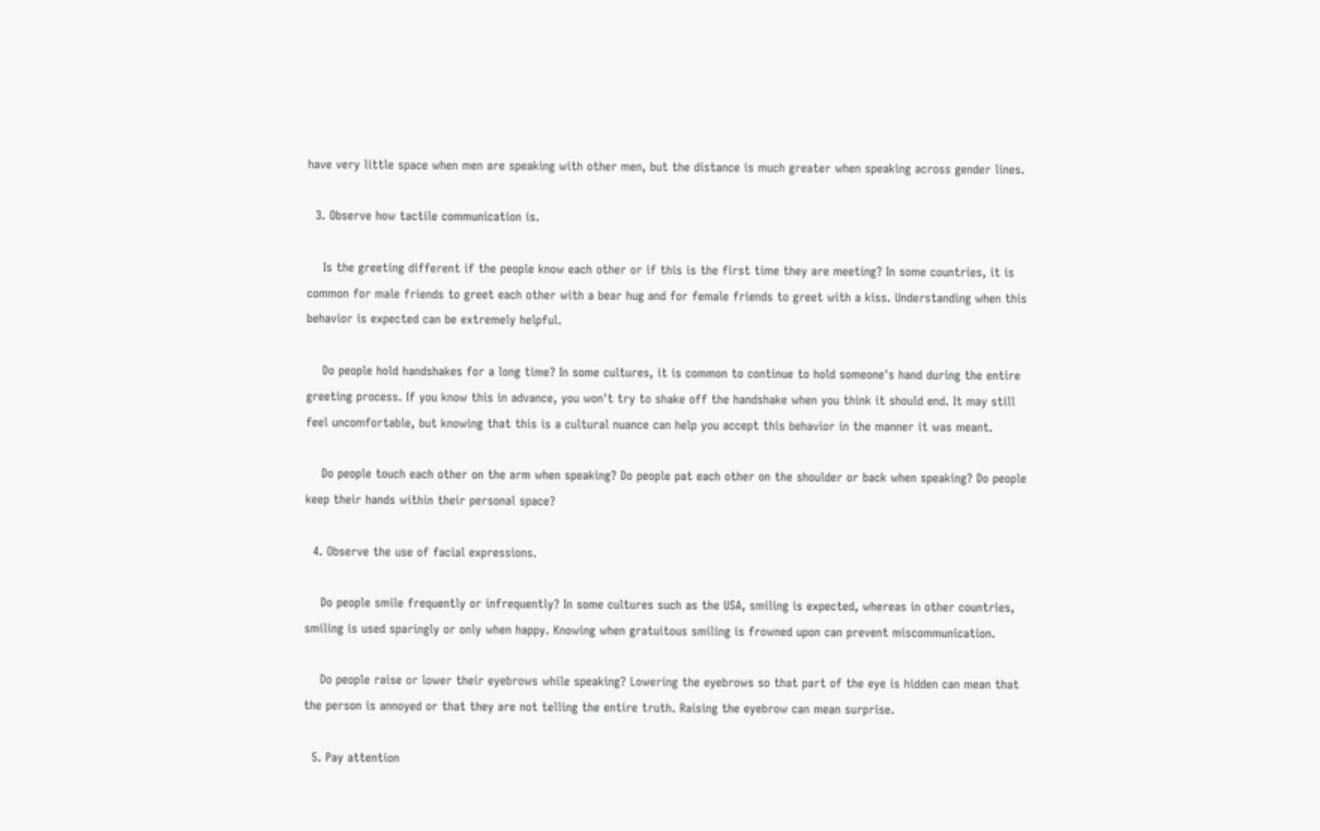have very little space when men are speaking with other men, but the distance is much greater when speaking across gender lines.

  3. Observe how tactile communication is.

    Is the greeting different if the people know each other or if this is the first time they are meeting? In some countries, it is common for male friends to greet each other with a bear hug and for female friends to greet with a kiss. Understanding when this behavior is expected can be extremely helpful.

    Do people hold handshakes for a long time? In some cultures, it is common to continue to hold someone's hand during the entire greeting process. If you know this in advance, you won't try to shake off the handshake when you think it should end. It may still feel uncomfortable, but knowing that this is a cultural nuance can help you accept this behavior in the manner it was meant.

    Do people touch each other on the arm when speaking? Do people pat each other on the shoulder or back when speaking? Do people keep their hands within their personal space?

  4. Observe the use of facial expressions.

    Do people smile frequently or infrequently? In some cultures such as the USA, smiling is expected, whereas in other countries, smiling is used sparingly or only when happy. Knowing when gratuitous smiling is frowned upon can prevent miscommunication.

    Do people raise or lower their eyebrows while speaking? Lowering the eyebrows so that part of the eye is hidden can mean that the person is annoyed or that they are not telling the entire truth. Raising the eyebrow can mean surprise.

  5. Pay attention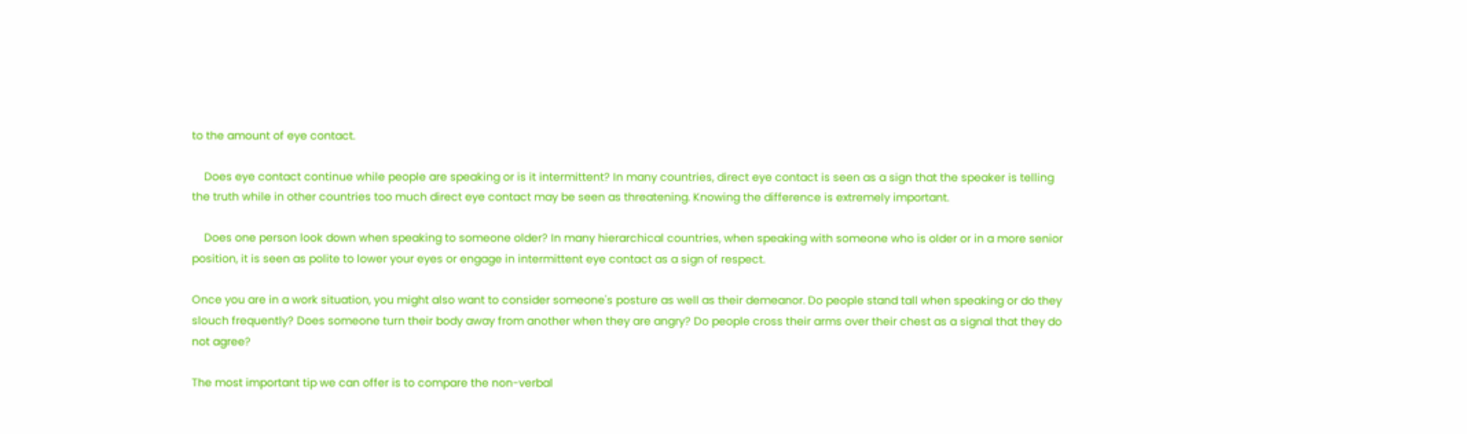to the amount of eye contact.

    Does eye contact continue while people are speaking or is it intermittent? In many countries, direct eye contact is seen as a sign that the speaker is telling the truth while in other countries too much direct eye contact may be seen as threatening. Knowing the difference is extremely important.

    Does one person look down when speaking to someone older? In many hierarchical countries, when speaking with someone who is older or in a more senior position, it is seen as polite to lower your eyes or engage in intermittent eye contact as a sign of respect.

Once you are in a work situation, you might also want to consider someone's posture as well as their demeanor. Do people stand tall when speaking or do they slouch frequently? Does someone turn their body away from another when they are angry? Do people cross their arms over their chest as a signal that they do not agree?

The most important tip we can offer is to compare the non-verbal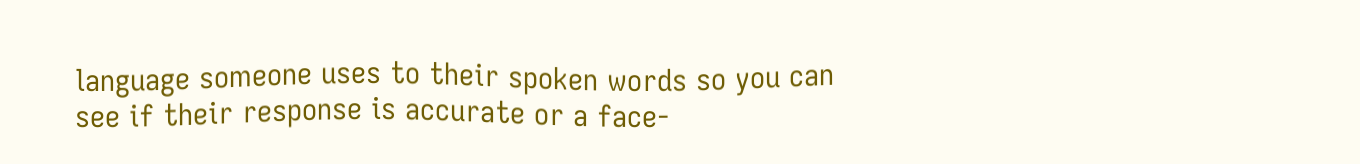language someone uses to their spoken words so you can see if their response is accurate or a face-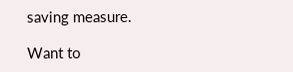saving measure.

Want to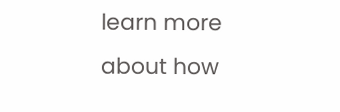learn more about how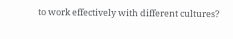to work effectively with different cultures?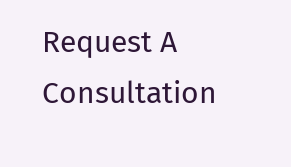Request A Consultation